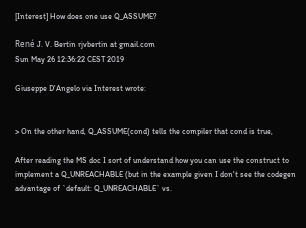[Interest] How does one use Q_ASSUME?

René J. V. Bertin rjvbertin at gmail.com
Sun May 26 12:36:22 CEST 2019

Giuseppe D'Angelo via Interest wrote:


> On the other hand, Q_ASSUME(cond) tells the compiler that cond is true,

After reading the MS doc I sort of understand how you can use the construct to
implement a Q_UNREACHABLE (but in the example given I don't see the codegen
advantage of `default: Q_UNREACHABLE` vs.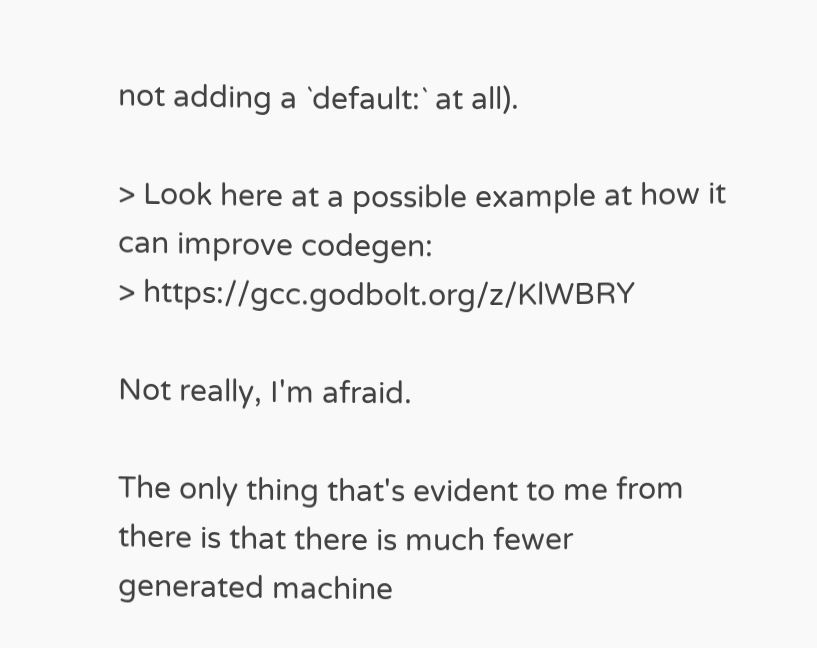not adding a `default:` at all).

> Look here at a possible example at how it can improve codegen:
> https://gcc.godbolt.org/z/KlWBRY

Not really, I'm afraid.

The only thing that's evident to me from there is that there is much fewer
generated machine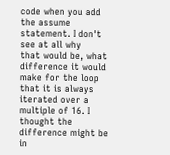code when you add the assume statement. I don't see at all why
that would be, what difference it would make for the loop that it is always
iterated over a multiple of 16. I thought the difference might be in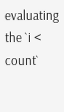evaluating
the `i < count`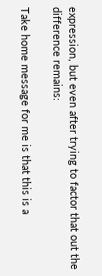expression, but even after trying to factor that out the
difference remains:

Take home message for me is that this is a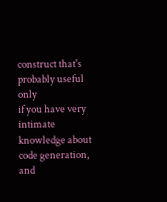construct that's probably useful only
if you have very intimate knowledge about code generation, and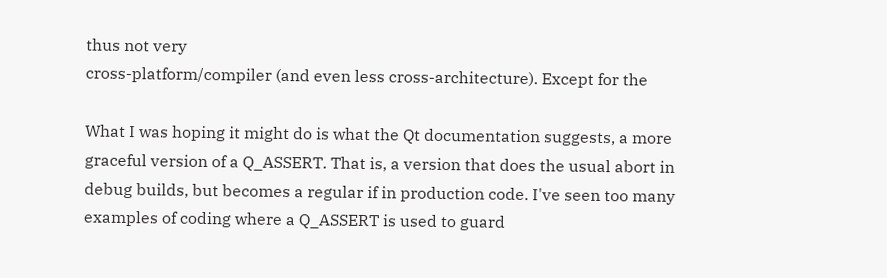thus not very
cross-platform/compiler (and even less cross-architecture). Except for the

What I was hoping it might do is what the Qt documentation suggests, a more
graceful version of a Q_ASSERT. That is, a version that does the usual abort in
debug builds, but becomes a regular if in production code. I've seen too many
examples of coding where a Q_ASSERT is used to guard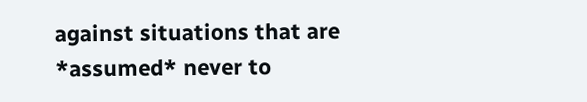against situations that are
*assumed* never to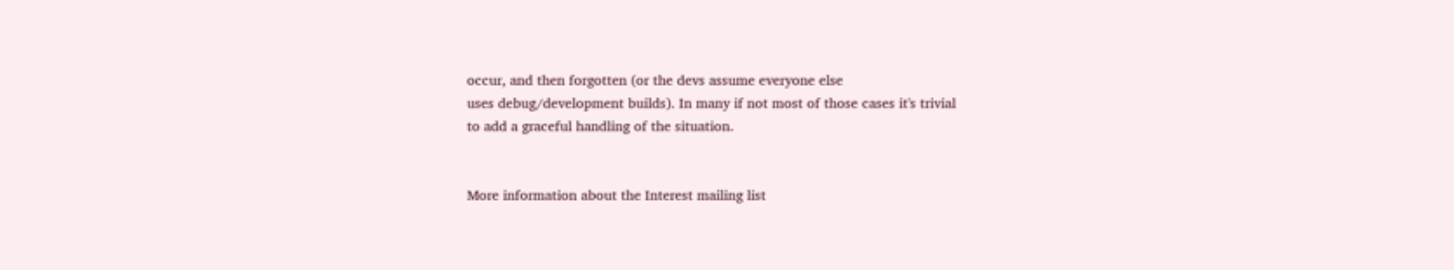occur, and then forgotten (or the devs assume everyone else
uses debug/development builds). In many if not most of those cases it's trivial
to add a graceful handling of the situation.


More information about the Interest mailing list